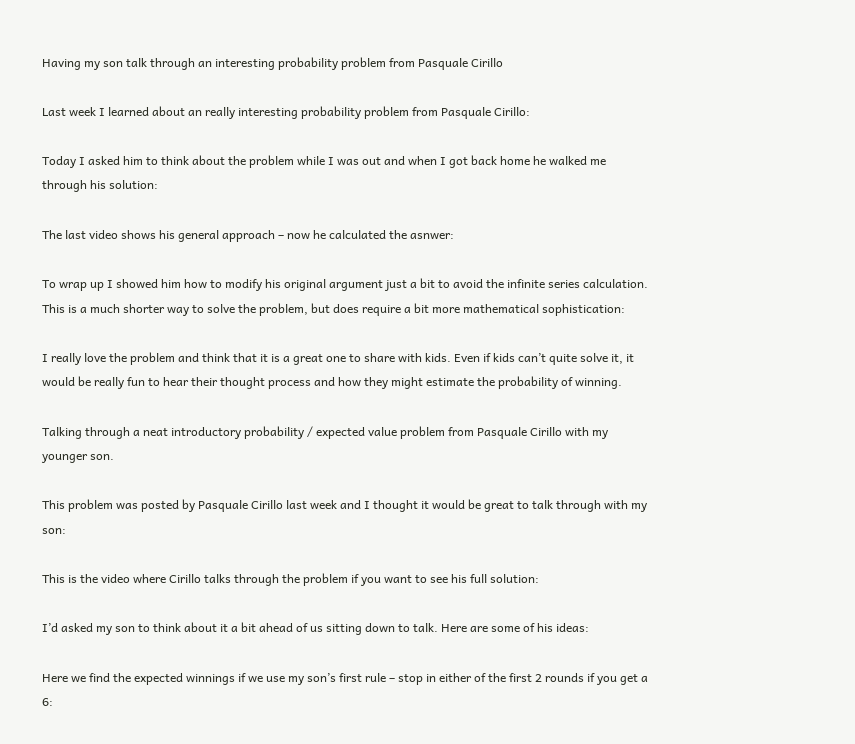Having my son talk through an interesting probability problem from Pasquale Cirillo

Last week I learned about an really interesting probability problem from Pasquale Cirillo:

Today I asked him to think about the problem while I was out and when I got back home he walked me through his solution:

The last video shows his general approach – now he calculated the asnwer:

To wrap up I showed him how to modify his original argument just a bit to avoid the infinite series calculation. This is a much shorter way to solve the problem, but does require a bit more mathematical sophistication:

I really love the problem and think that it is a great one to share with kids. Even if kids can’t quite solve it, it would be really fun to hear their thought process and how they might estimate the probability of winning.

Talking through a neat introductory probability / expected value problem from Pasquale Cirillo with my younger son.

This problem was posted by Pasquale Cirillo last week and I thought it would be great to talk through with my son:

This is the video where Cirillo talks through the problem if you want to see his full solution:

I’d asked my son to think about it a bit ahead of us sitting down to talk. Here are some of his ideas:

Here we find the expected winnings if we use my son’s first rule – stop in either of the first 2 rounds if you get a 6: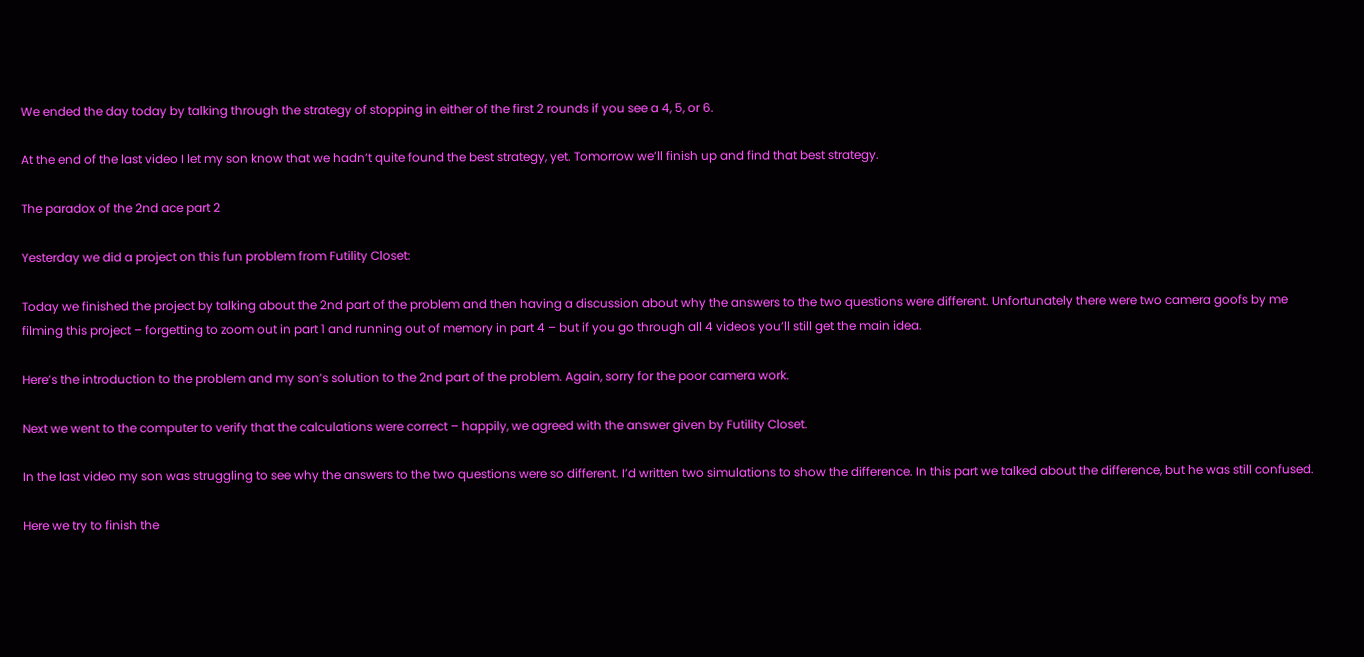We ended the day today by talking through the strategy of stopping in either of the first 2 rounds if you see a 4, 5, or 6.

At the end of the last video I let my son know that we hadn’t quite found the best strategy, yet. Tomorrow we’ll finish up and find that best strategy.

The paradox of the 2nd ace part 2

Yesterday we did a project on this fun problem from Futility Closet:

Today we finished the project by talking about the 2nd part of the problem and then having a discussion about why the answers to the two questions were different. Unfortunately there were two camera goofs by me filming this project – forgetting to zoom out in part 1 and running out of memory in part 4 – but if you go through all 4 videos you’ll still get the main idea.

Here’s the introduction to the problem and my son’s solution to the 2nd part of the problem. Again, sorry for the poor camera work.

Next we went to the computer to verify that the calculations were correct – happily, we agreed with the answer given by Futility Closet.

In the last video my son was struggling to see why the answers to the two questions were so different. I’d written two simulations to show the difference. In this part we talked about the difference, but he was still confused.

Here we try to finish the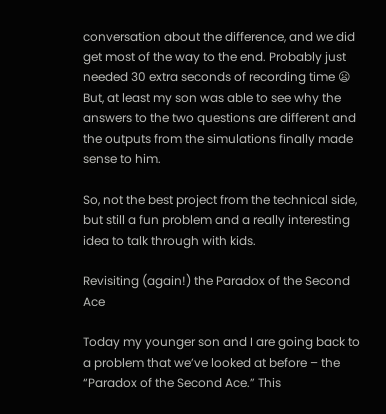conversation about the difference, and we did get most of the way to the end. Probably just needed 30 extra seconds of recording time 😦 But, at least my son was able to see why the answers to the two questions are different and the outputs from the simulations finally made sense to him.

So, not the best project from the technical side, but still a fun problem and a really interesting idea to talk through with kids.

Revisiting (again!) the Paradox of the Second Ace

Today my younger son and I are going back to a problem that we’ve looked at before – the “Paradox of the Second Ace.” This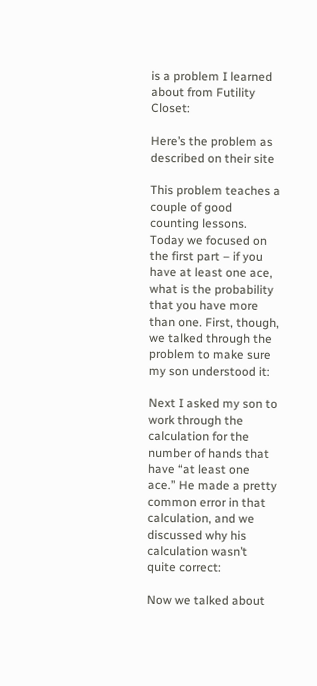is a problem I learned about from Futility Closet:

Here’s the problem as described on their site

This problem teaches a couple of good counting lessons. Today we focused on the first part – if you have at least one ace, what is the probability that you have more than one. First, though, we talked through the problem to make sure my son understood it:

Next I asked my son to work through the calculation for the number of hands that have “at least one ace.” He made a pretty common error in that calculation, and we discussed why his calculation wasn’t quite correct:

Now we talked about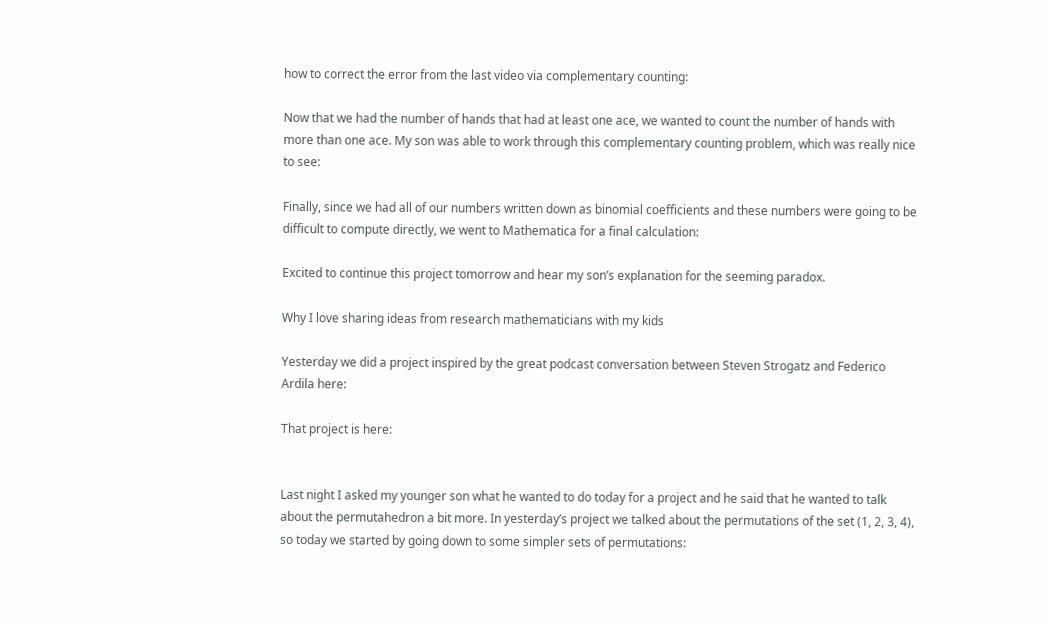how to correct the error from the last video via complementary counting:

Now that we had the number of hands that had at least one ace, we wanted to count the number of hands with more than one ace. My son was able to work through this complementary counting problem, which was really nice to see:

Finally, since we had all of our numbers written down as binomial coefficients and these numbers were going to be difficult to compute directly, we went to Mathematica for a final calculation:

Excited to continue this project tomorrow and hear my son’s explanation for the seeming paradox.

Why I love sharing ideas from research mathematicians with my kids

Yesterday we did a project inspired by the great podcast conversation between Steven Strogatz and Federico Ardila here:

That project is here:


Last night I asked my younger son what he wanted to do today for a project and he said that he wanted to talk about the permutahedron a bit more. In yesterday’s project we talked about the permutations of the set (1, 2, 3, 4), so today we started by going down to some simpler sets of permutations: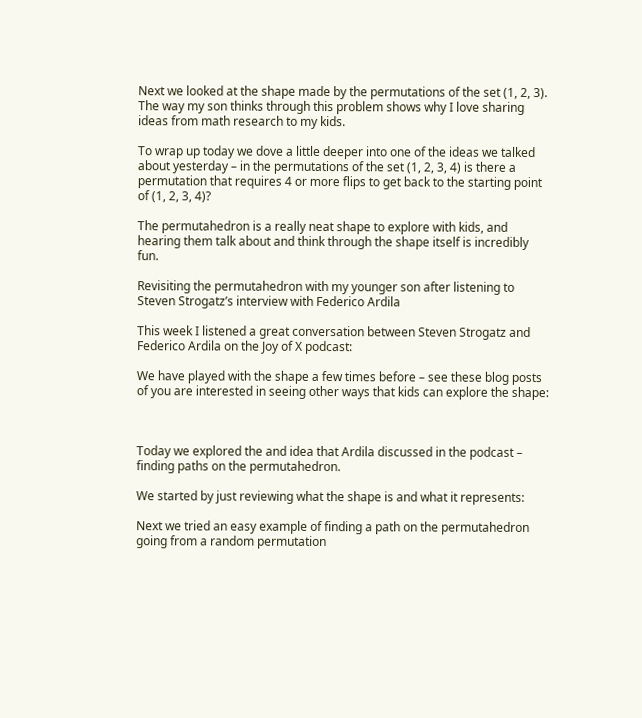Next we looked at the shape made by the permutations of the set (1, 2, 3). The way my son thinks through this problem shows why I love sharing ideas from math research to my kids.

To wrap up today we dove a little deeper into one of the ideas we talked about yesterday – in the permutations of the set (1, 2, 3, 4) is there a permutation that requires 4 or more flips to get back to the starting point of (1, 2, 3, 4)?

The permutahedron is a really neat shape to explore with kids, and hearing them talk about and think through the shape itself is incredibly fun.

Revisiting the permutahedron with my younger son after listening to Steven Strogatz’s interview with Federico Ardila

This week I listened a great conversation between Steven Strogatz and Federico Ardila on the Joy of X podcast:

We have played with the shape a few times before – see these blog posts of you are interested in seeing other ways that kids can explore the shape:



Today we explored the and idea that Ardila discussed in the podcast – finding paths on the permutahedron.

We started by just reviewing what the shape is and what it represents:

Next we tried an easy example of finding a path on the permutahedron going from a random permutation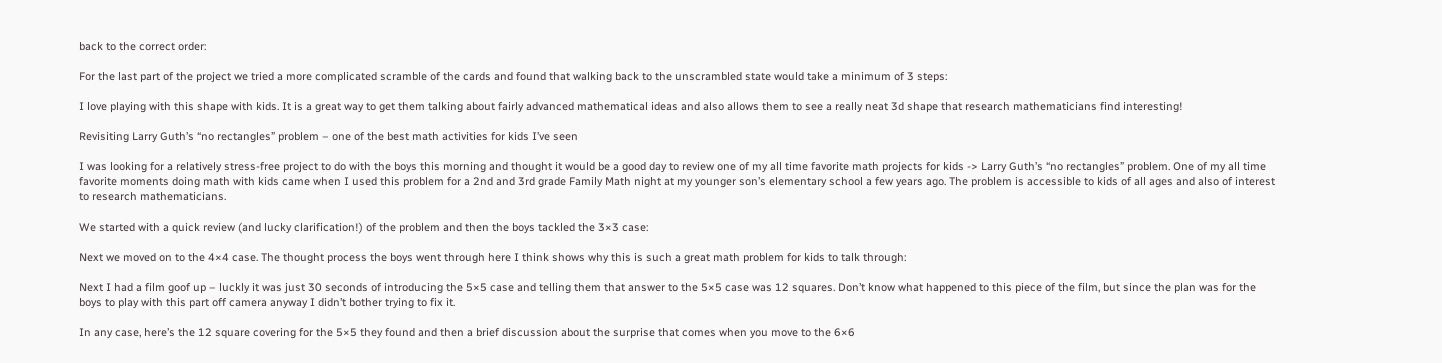back to the correct order:

For the last part of the project we tried a more complicated scramble of the cards and found that walking back to the unscrambled state would take a minimum of 3 steps:

I love playing with this shape with kids. It is a great way to get them talking about fairly advanced mathematical ideas and also allows them to see a really neat 3d shape that research mathematicians find interesting!

Revisiting Larry Guth’s “no rectangles” problem – one of the best math activities for kids I’ve seen

I was looking for a relatively stress-free project to do with the boys this morning and thought it would be a good day to review one of my all time favorite math projects for kids -> Larry Guth’s “no rectangles” problem. One of my all time favorite moments doing math with kids came when I used this problem for a 2nd and 3rd grade Family Math night at my younger son’s elementary school a few years ago. The problem is accessible to kids of all ages and also of interest to research mathematicians.

We started with a quick review (and lucky clarification!) of the problem and then the boys tackled the 3×3 case:

Next we moved on to the 4×4 case. The thought process the boys went through here I think shows why this is such a great math problem for kids to talk through:

Next I had a film goof up – luckly it was just 30 seconds of introducing the 5×5 case and telling them that answer to the 5×5 case was 12 squares. Don’t know what happened to this piece of the film, but since the plan was for the boys to play with this part off camera anyway I didn’t bother trying to fix it.

In any case, here’s the 12 square covering for the 5×5 they found and then a brief discussion about the surprise that comes when you move to the 6×6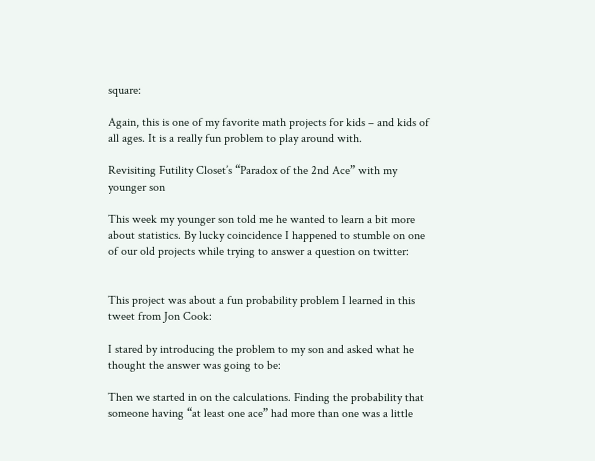square:

Again, this is one of my favorite math projects for kids – and kids of all ages. It is a really fun problem to play around with.

Revisiting Futility Closet’s “Paradox of the 2nd Ace” with my younger son

This week my younger son told me he wanted to learn a bit more about statistics. By lucky coincidence I happened to stumble on one of our old projects while trying to answer a question on twitter:


This project was about a fun probability problem I learned in this tweet from Jon Cook:

I stared by introducing the problem to my son and asked what he thought the answer was going to be:

Then we started in on the calculations. Finding the probability that someone having “at least one ace” had more than one was a little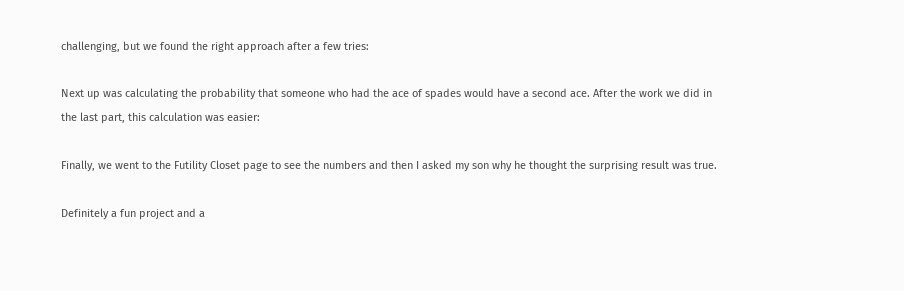challenging, but we found the right approach after a few tries:

Next up was calculating the probability that someone who had the ace of spades would have a second ace. After the work we did in the last part, this calculation was easier:

Finally, we went to the Futility Closet page to see the numbers and then I asked my son why he thought the surprising result was true.

Definitely a fun project and a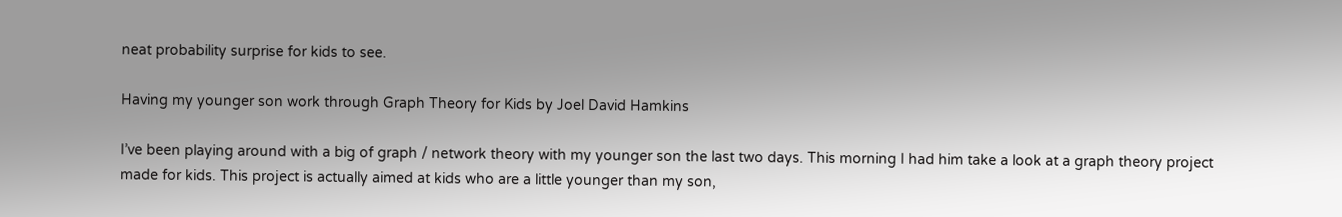neat probability surprise for kids to see.

Having my younger son work through Graph Theory for Kids by Joel David Hamkins

I’ve been playing around with a big of graph / network theory with my younger son the last two days. This morning I had him take a look at a graph theory project made for kids. This project is actually aimed at kids who are a little younger than my son,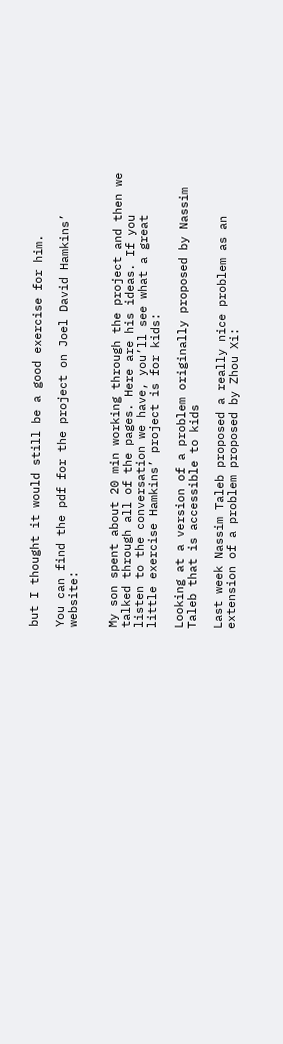but I thought it would still be a good exercise for him.

You can find the pdf for the project on Joel David Hamkins’ website:


My son spent about 20 min working through the project and then we talked through all of the pages. Here are his ideas. If you listen to the conversation we have, you’ll see what a great little exercise Hamkins’ project is for kids:

Looking at a version of a problem originally proposed by Nassim Taleb that is accessible to kids

Last week Nassim Taleb proposed a really nice problem as an extension of a problem proposed by Zhou Xi: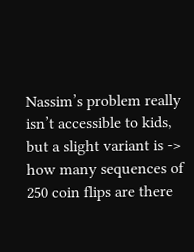Nassim’s problem really isn’t accessible to kids, but a slight variant is -> how many sequences of 250 coin flips are there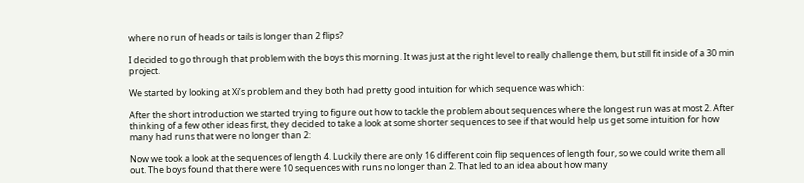where no run of heads or tails is longer than 2 flips?

I decided to go through that problem with the boys this morning. It was just at the right level to really challenge them, but still fit inside of a 30 min project.

We started by looking at Xi’s problem and they both had pretty good intuition for which sequence was which:

After the short introduction we started trying to figure out how to tackle the problem about sequences where the longest run was at most 2. After thinking of a few other ideas first, they decided to take a look at some shorter sequences to see if that would help us get some intuition for how many had runs that were no longer than 2:

Now we took a look at the sequences of length 4. Luckily there are only 16 different coin flip sequences of length four, so we could write them all out. The boys found that there were 10 sequences with runs no longer than 2. That led to an idea about how many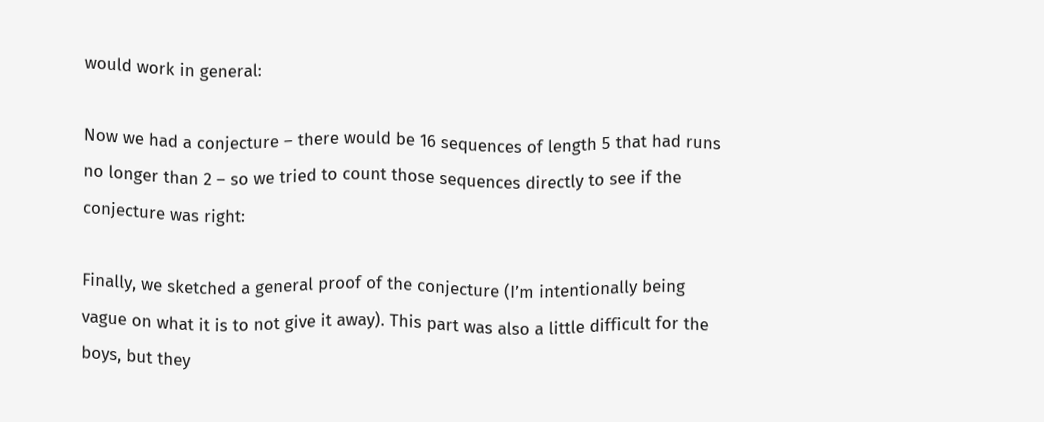would work in general:

Now we had a conjecture – there would be 16 sequences of length 5 that had runs no longer than 2 – so we tried to count those sequences directly to see if the conjecture was right:

Finally, we sketched a general proof of the conjecture (I’m intentionally being vague on what it is to not give it away). This part was also a little difficult for the boys, but they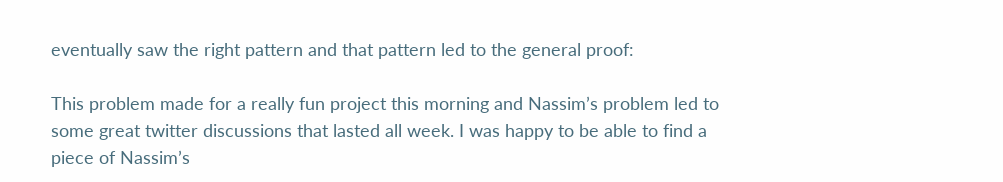eventually saw the right pattern and that pattern led to the general proof:

This problem made for a really fun project this morning and Nassim’s problem led to some great twitter discussions that lasted all week. I was happy to be able to find a piece of Nassim’s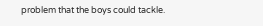problem that the boys could tackle.